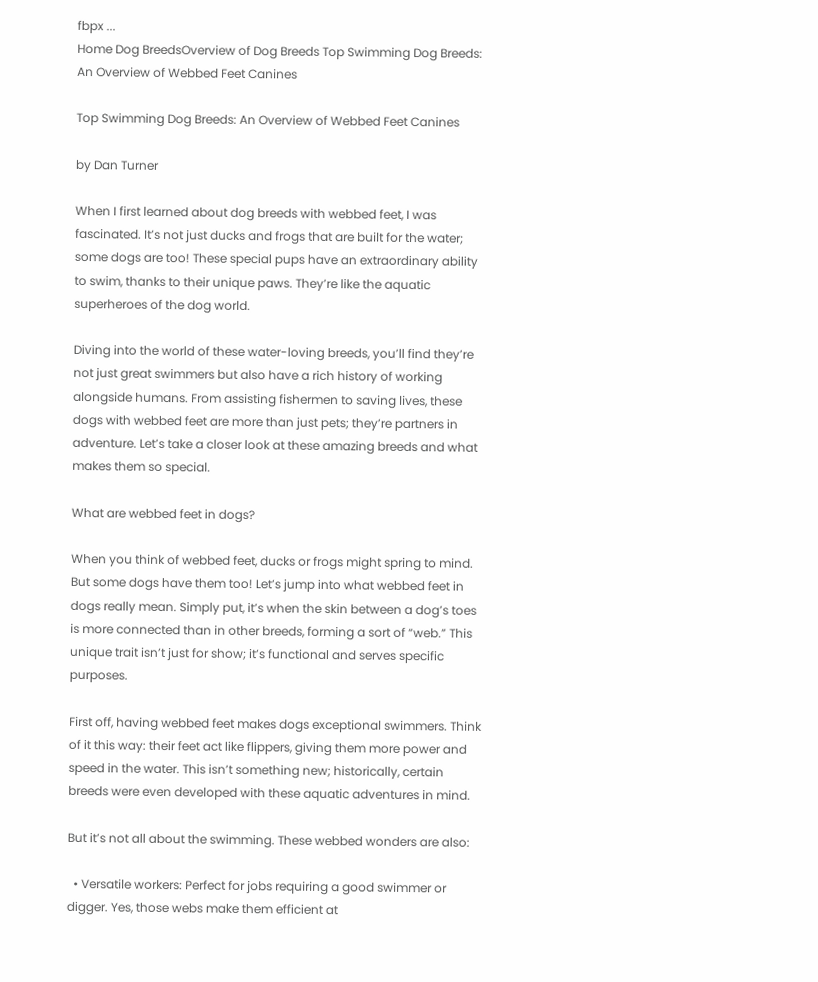fbpx ...
Home Dog BreedsOverview of Dog Breeds Top Swimming Dog Breeds: An Overview of Webbed Feet Canines

Top Swimming Dog Breeds: An Overview of Webbed Feet Canines

by Dan Turner

When I first learned about dog breeds with webbed feet, I was fascinated. It’s not just ducks and frogs that are built for the water; some dogs are too! These special pups have an extraordinary ability to swim, thanks to their unique paws. They’re like the aquatic superheroes of the dog world.

Diving into the world of these water-loving breeds, you’ll find they’re not just great swimmers but also have a rich history of working alongside humans. From assisting fishermen to saving lives, these dogs with webbed feet are more than just pets; they’re partners in adventure. Let’s take a closer look at these amazing breeds and what makes them so special.

What are webbed feet in dogs?

When you think of webbed feet, ducks or frogs might spring to mind. But some dogs have them too! Let’s jump into what webbed feet in dogs really mean. Simply put, it’s when the skin between a dog’s toes is more connected than in other breeds, forming a sort of “web.” This unique trait isn’t just for show; it’s functional and serves specific purposes.

First off, having webbed feet makes dogs exceptional swimmers. Think of it this way: their feet act like flippers, giving them more power and speed in the water. This isn’t something new; historically, certain breeds were even developed with these aquatic adventures in mind.

But it’s not all about the swimming. These webbed wonders are also:

  • Versatile workers: Perfect for jobs requiring a good swimmer or digger. Yes, those webs make them efficient at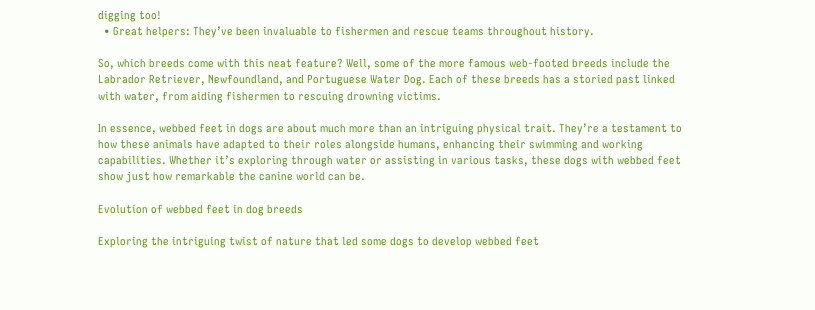digging too!
  • Great helpers: They’ve been invaluable to fishermen and rescue teams throughout history.

So, which breeds come with this neat feature? Well, some of the more famous web-footed breeds include the Labrador Retriever, Newfoundland, and Portuguese Water Dog. Each of these breeds has a storied past linked with water, from aiding fishermen to rescuing drowning victims.

In essence, webbed feet in dogs are about much more than an intriguing physical trait. They’re a testament to how these animals have adapted to their roles alongside humans, enhancing their swimming and working capabilities. Whether it’s exploring through water or assisting in various tasks, these dogs with webbed feet show just how remarkable the canine world can be.

Evolution of webbed feet in dog breeds

Exploring the intriguing twist of nature that led some dogs to develop webbed feet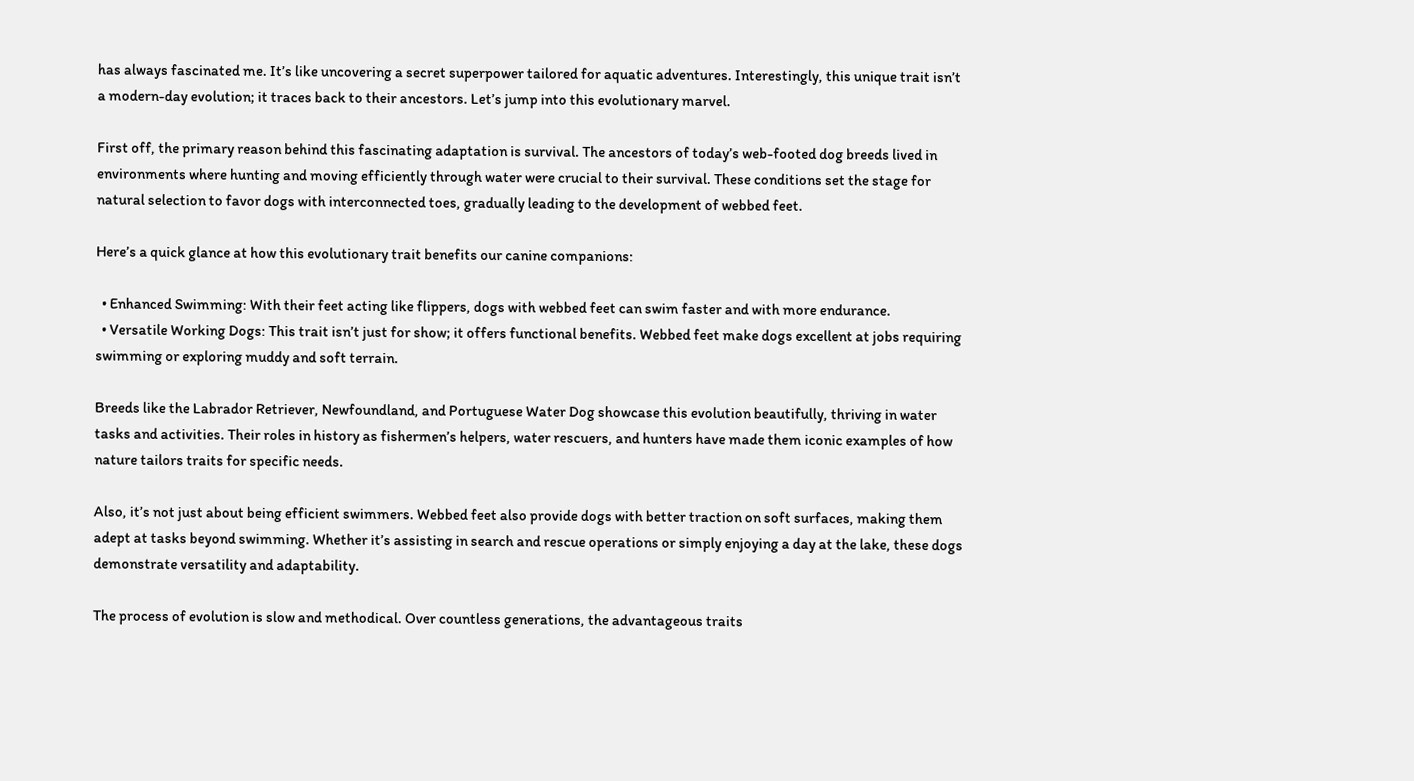has always fascinated me. It’s like uncovering a secret superpower tailored for aquatic adventures. Interestingly, this unique trait isn’t a modern-day evolution; it traces back to their ancestors. Let’s jump into this evolutionary marvel.

First off, the primary reason behind this fascinating adaptation is survival. The ancestors of today’s web-footed dog breeds lived in environments where hunting and moving efficiently through water were crucial to their survival. These conditions set the stage for natural selection to favor dogs with interconnected toes, gradually leading to the development of webbed feet.

Here’s a quick glance at how this evolutionary trait benefits our canine companions:

  • Enhanced Swimming: With their feet acting like flippers, dogs with webbed feet can swim faster and with more endurance.
  • Versatile Working Dogs: This trait isn’t just for show; it offers functional benefits. Webbed feet make dogs excellent at jobs requiring swimming or exploring muddy and soft terrain.

Breeds like the Labrador Retriever, Newfoundland, and Portuguese Water Dog showcase this evolution beautifully, thriving in water tasks and activities. Their roles in history as fishermen’s helpers, water rescuers, and hunters have made them iconic examples of how nature tailors traits for specific needs.

Also, it’s not just about being efficient swimmers. Webbed feet also provide dogs with better traction on soft surfaces, making them adept at tasks beyond swimming. Whether it’s assisting in search and rescue operations or simply enjoying a day at the lake, these dogs demonstrate versatility and adaptability.

The process of evolution is slow and methodical. Over countless generations, the advantageous traits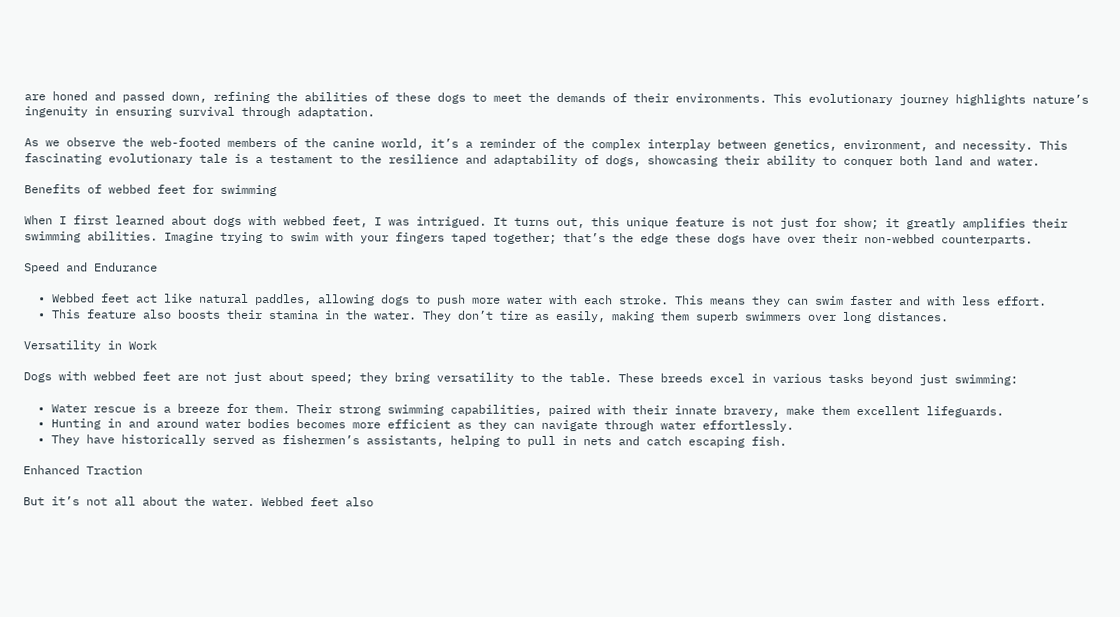are honed and passed down, refining the abilities of these dogs to meet the demands of their environments. This evolutionary journey highlights nature’s ingenuity in ensuring survival through adaptation.

As we observe the web-footed members of the canine world, it’s a reminder of the complex interplay between genetics, environment, and necessity. This fascinating evolutionary tale is a testament to the resilience and adaptability of dogs, showcasing their ability to conquer both land and water.

Benefits of webbed feet for swimming

When I first learned about dogs with webbed feet, I was intrigued. It turns out, this unique feature is not just for show; it greatly amplifies their swimming abilities. Imagine trying to swim with your fingers taped together; that’s the edge these dogs have over their non-webbed counterparts.

Speed and Endurance

  • Webbed feet act like natural paddles, allowing dogs to push more water with each stroke. This means they can swim faster and with less effort.
  • This feature also boosts their stamina in the water. They don’t tire as easily, making them superb swimmers over long distances.

Versatility in Work

Dogs with webbed feet are not just about speed; they bring versatility to the table. These breeds excel in various tasks beyond just swimming:

  • Water rescue is a breeze for them. Their strong swimming capabilities, paired with their innate bravery, make them excellent lifeguards.
  • Hunting in and around water bodies becomes more efficient as they can navigate through water effortlessly.
  • They have historically served as fishermen’s assistants, helping to pull in nets and catch escaping fish.

Enhanced Traction

But it’s not all about the water. Webbed feet also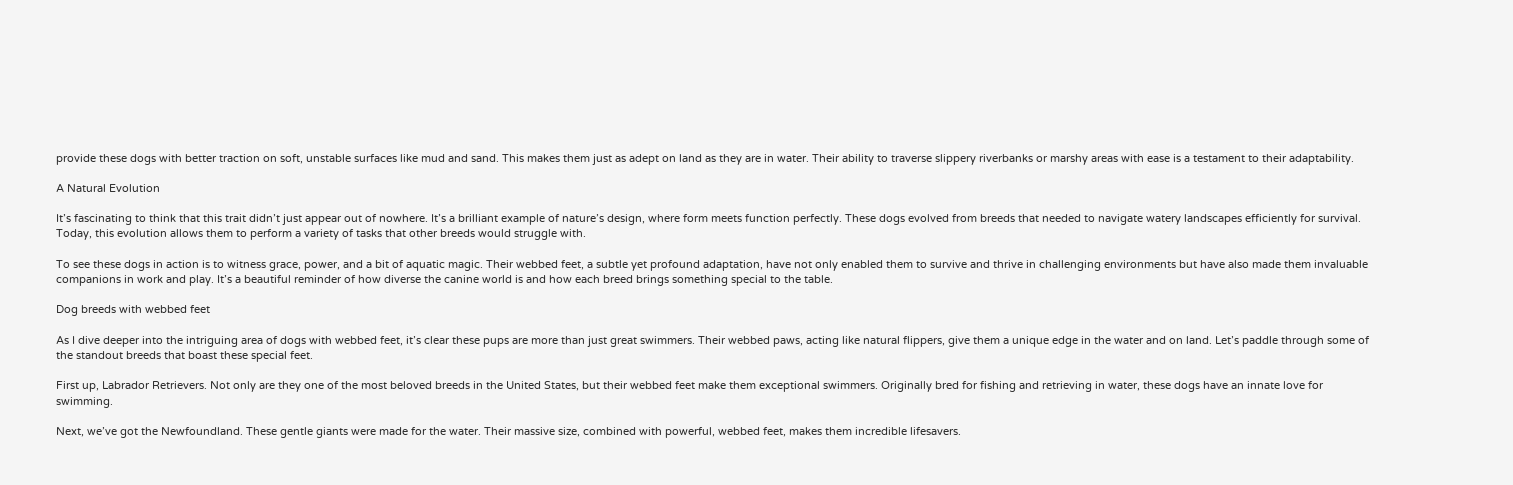provide these dogs with better traction on soft, unstable surfaces like mud and sand. This makes them just as adept on land as they are in water. Their ability to traverse slippery riverbanks or marshy areas with ease is a testament to their adaptability.

A Natural Evolution

It’s fascinating to think that this trait didn’t just appear out of nowhere. It’s a brilliant example of nature’s design, where form meets function perfectly. These dogs evolved from breeds that needed to navigate watery landscapes efficiently for survival. Today, this evolution allows them to perform a variety of tasks that other breeds would struggle with.

To see these dogs in action is to witness grace, power, and a bit of aquatic magic. Their webbed feet, a subtle yet profound adaptation, have not only enabled them to survive and thrive in challenging environments but have also made them invaluable companions in work and play. It’s a beautiful reminder of how diverse the canine world is and how each breed brings something special to the table.

Dog breeds with webbed feet

As I dive deeper into the intriguing area of dogs with webbed feet, it’s clear these pups are more than just great swimmers. Their webbed paws, acting like natural flippers, give them a unique edge in the water and on land. Let’s paddle through some of the standout breeds that boast these special feet.

First up, Labrador Retrievers. Not only are they one of the most beloved breeds in the United States, but their webbed feet make them exceptional swimmers. Originally bred for fishing and retrieving in water, these dogs have an innate love for swimming.

Next, we’ve got the Newfoundland. These gentle giants were made for the water. Their massive size, combined with powerful, webbed feet, makes them incredible lifesavers.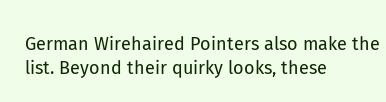German Wirehaired Pointers also make the list. Beyond their quirky looks, these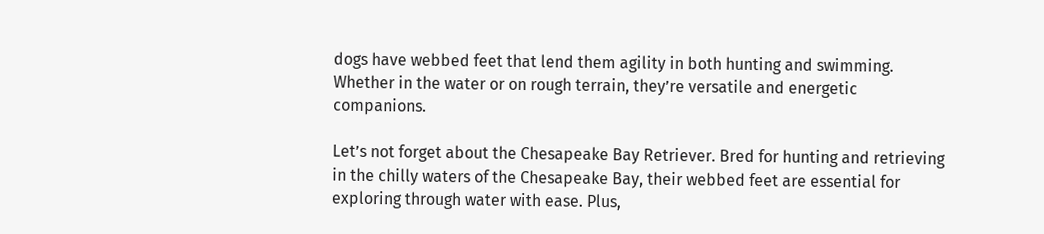dogs have webbed feet that lend them agility in both hunting and swimming. Whether in the water or on rough terrain, they’re versatile and energetic companions.

Let’s not forget about the Chesapeake Bay Retriever. Bred for hunting and retrieving in the chilly waters of the Chesapeake Bay, their webbed feet are essential for exploring through water with ease. Plus,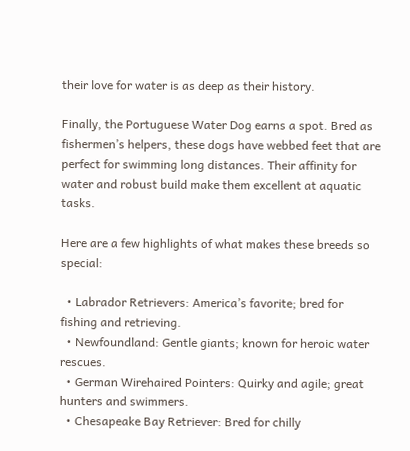their love for water is as deep as their history.

Finally, the Portuguese Water Dog earns a spot. Bred as fishermen’s helpers, these dogs have webbed feet that are perfect for swimming long distances. Their affinity for water and robust build make them excellent at aquatic tasks.

Here are a few highlights of what makes these breeds so special:

  • Labrador Retrievers: America’s favorite; bred for fishing and retrieving.
  • Newfoundland: Gentle giants; known for heroic water rescues.
  • German Wirehaired Pointers: Quirky and agile; great hunters and swimmers.
  • Chesapeake Bay Retriever: Bred for chilly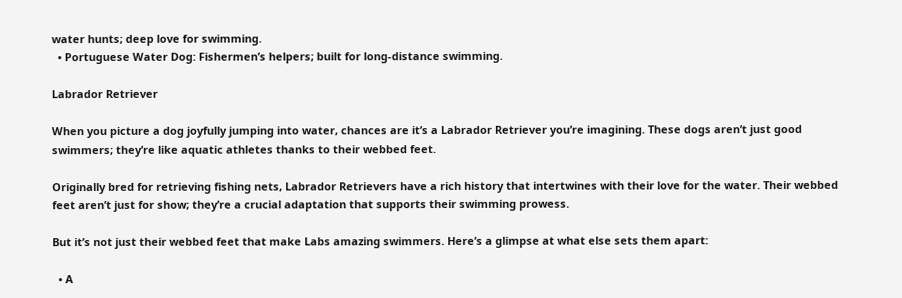water hunts; deep love for swimming.
  • Portuguese Water Dog: Fishermen’s helpers; built for long-distance swimming.

Labrador Retriever

When you picture a dog joyfully jumping into water, chances are it’s a Labrador Retriever you’re imagining. These dogs aren’t just good swimmers; they’re like aquatic athletes thanks to their webbed feet.

Originally bred for retrieving fishing nets, Labrador Retrievers have a rich history that intertwines with their love for the water. Their webbed feet aren’t just for show; they’re a crucial adaptation that supports their swimming prowess.

But it’s not just their webbed feet that make Labs amazing swimmers. Here’s a glimpse at what else sets them apart:

  • A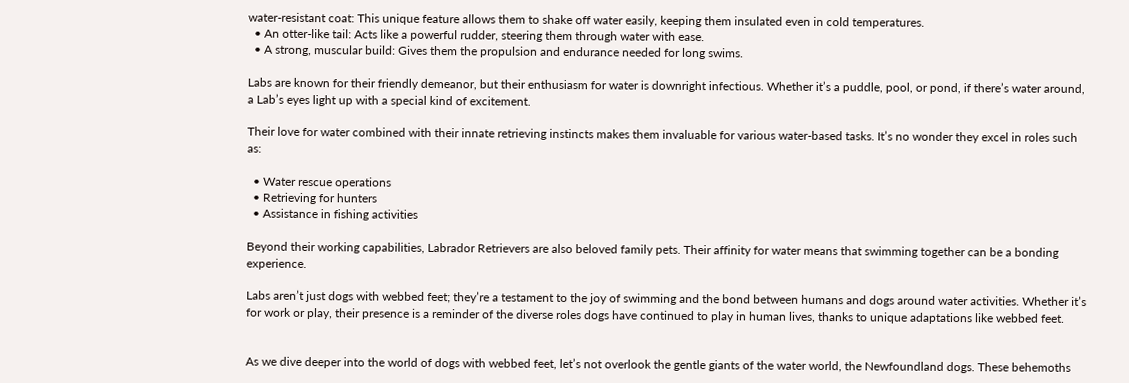water-resistant coat: This unique feature allows them to shake off water easily, keeping them insulated even in cold temperatures.
  • An otter-like tail: Acts like a powerful rudder, steering them through water with ease.
  • A strong, muscular build: Gives them the propulsion and endurance needed for long swims.

Labs are known for their friendly demeanor, but their enthusiasm for water is downright infectious. Whether it’s a puddle, pool, or pond, if there’s water around, a Lab’s eyes light up with a special kind of excitement.

Their love for water combined with their innate retrieving instincts makes them invaluable for various water-based tasks. It’s no wonder they excel in roles such as:

  • Water rescue operations
  • Retrieving for hunters
  • Assistance in fishing activities

Beyond their working capabilities, Labrador Retrievers are also beloved family pets. Their affinity for water means that swimming together can be a bonding experience.

Labs aren’t just dogs with webbed feet; they’re a testament to the joy of swimming and the bond between humans and dogs around water activities. Whether it’s for work or play, their presence is a reminder of the diverse roles dogs have continued to play in human lives, thanks to unique adaptations like webbed feet.


As we dive deeper into the world of dogs with webbed feet, let’s not overlook the gentle giants of the water world, the Newfoundland dogs. These behemoths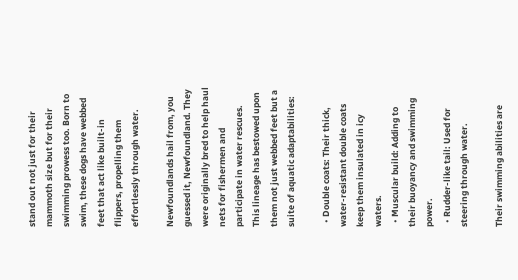stand out not just for their mammoth size but for their swimming prowess too. Born to swim, these dogs have webbed feet that act like built-in flippers, propelling them effortlessly through water.

Newfoundlands hail from, you guessed it, Newfoundland. They were originally bred to help haul nets for fishermen and participate in water rescues. This lineage has bestowed upon them not just webbed feet but a suite of aquatic adaptabilities:

  • Double coats: Their thick, water-resistant double coats keep them insulated in icy waters.
  • Muscular build: Adding to their buoyancy and swimming power.
  • Rudder-like tail: Used for steering through water.

Their swimming abilities are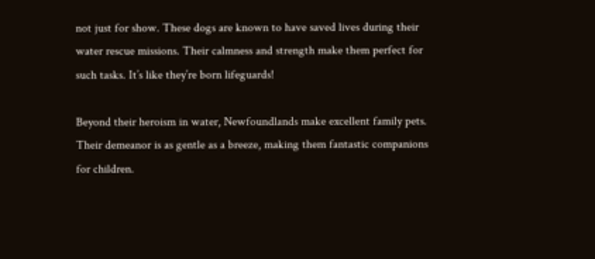not just for show. These dogs are known to have saved lives during their water rescue missions. Their calmness and strength make them perfect for such tasks. It’s like they’re born lifeguards!

Beyond their heroism in water, Newfoundlands make excellent family pets. Their demeanor is as gentle as a breeze, making them fantastic companions for children.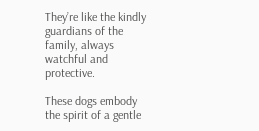They’re like the kindly guardians of the family, always watchful and protective.

These dogs embody the spirit of a gentle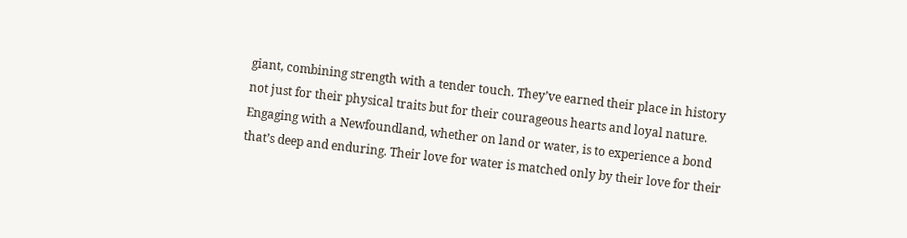giant, combining strength with a tender touch. They’ve earned their place in history not just for their physical traits but for their courageous hearts and loyal nature. Engaging with a Newfoundland, whether on land or water, is to experience a bond that’s deep and enduring. Their love for water is matched only by their love for their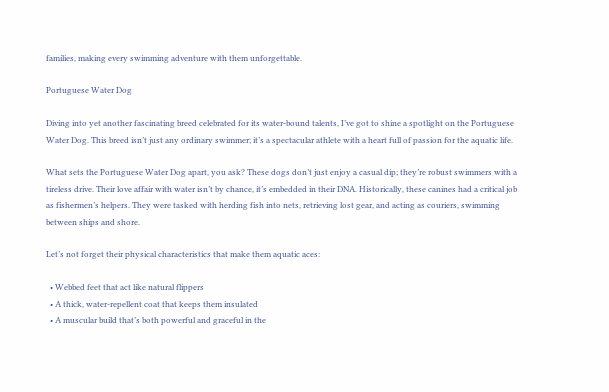families, making every swimming adventure with them unforgettable.

Portuguese Water Dog

Diving into yet another fascinating breed celebrated for its water-bound talents, I’ve got to shine a spotlight on the Portuguese Water Dog. This breed isn’t just any ordinary swimmer; it’s a spectacular athlete with a heart full of passion for the aquatic life.

What sets the Portuguese Water Dog apart, you ask? These dogs don’t just enjoy a casual dip; they’re robust swimmers with a tireless drive. Their love affair with water isn’t by chance, it’s embedded in their DNA. Historically, these canines had a critical job as fishermen’s helpers. They were tasked with herding fish into nets, retrieving lost gear, and acting as couriers, swimming between ships and shore.

Let’s not forget their physical characteristics that make them aquatic aces:

  • Webbed feet that act like natural flippers
  • A thick, water-repellent coat that keeps them insulated
  • A muscular build that’s both powerful and graceful in the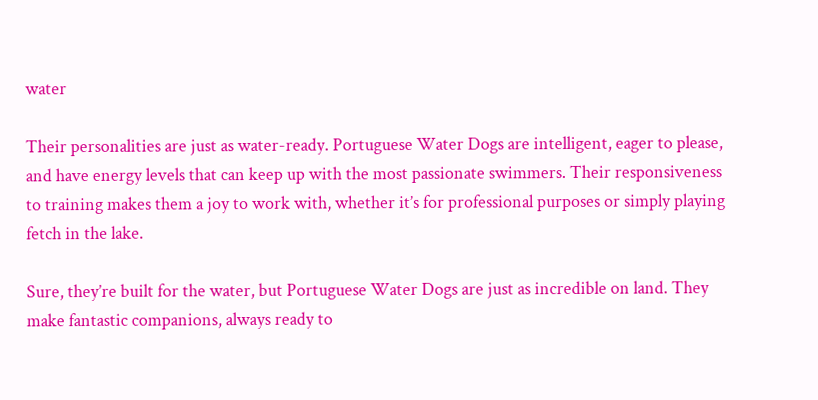water

Their personalities are just as water-ready. Portuguese Water Dogs are intelligent, eager to please, and have energy levels that can keep up with the most passionate swimmers. Their responsiveness to training makes them a joy to work with, whether it’s for professional purposes or simply playing fetch in the lake.

Sure, they’re built for the water, but Portuguese Water Dogs are just as incredible on land. They make fantastic companions, always ready to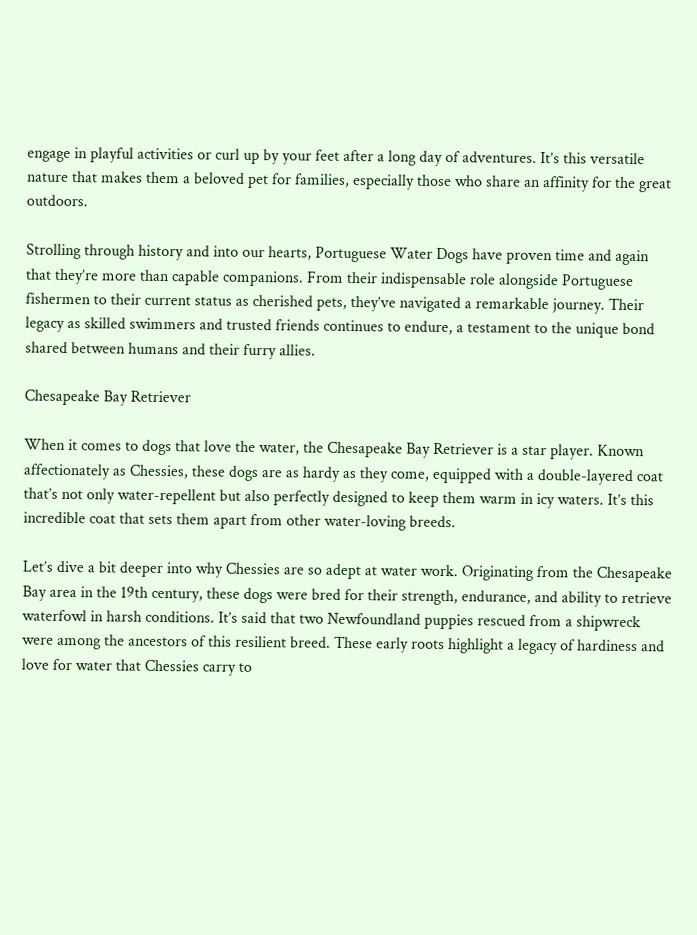engage in playful activities or curl up by your feet after a long day of adventures. It’s this versatile nature that makes them a beloved pet for families, especially those who share an affinity for the great outdoors.

Strolling through history and into our hearts, Portuguese Water Dogs have proven time and again that they’re more than capable companions. From their indispensable role alongside Portuguese fishermen to their current status as cherished pets, they’ve navigated a remarkable journey. Their legacy as skilled swimmers and trusted friends continues to endure, a testament to the unique bond shared between humans and their furry allies.

Chesapeake Bay Retriever

When it comes to dogs that love the water, the Chesapeake Bay Retriever is a star player. Known affectionately as Chessies, these dogs are as hardy as they come, equipped with a double-layered coat that’s not only water-repellent but also perfectly designed to keep them warm in icy waters. It’s this incredible coat that sets them apart from other water-loving breeds.

Let’s dive a bit deeper into why Chessies are so adept at water work. Originating from the Chesapeake Bay area in the 19th century, these dogs were bred for their strength, endurance, and ability to retrieve waterfowl in harsh conditions. It’s said that two Newfoundland puppies rescued from a shipwreck were among the ancestors of this resilient breed. These early roots highlight a legacy of hardiness and love for water that Chessies carry to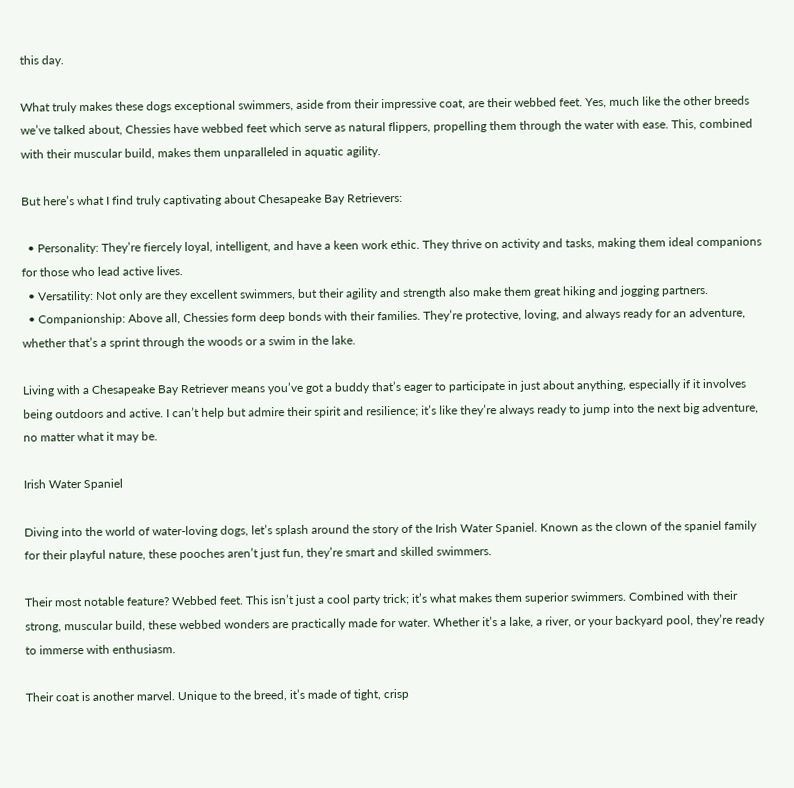this day.

What truly makes these dogs exceptional swimmers, aside from their impressive coat, are their webbed feet. Yes, much like the other breeds we’ve talked about, Chessies have webbed feet which serve as natural flippers, propelling them through the water with ease. This, combined with their muscular build, makes them unparalleled in aquatic agility.

But here’s what I find truly captivating about Chesapeake Bay Retrievers:

  • Personality: They’re fiercely loyal, intelligent, and have a keen work ethic. They thrive on activity and tasks, making them ideal companions for those who lead active lives.
  • Versatility: Not only are they excellent swimmers, but their agility and strength also make them great hiking and jogging partners.
  • Companionship: Above all, Chessies form deep bonds with their families. They’re protective, loving, and always ready for an adventure, whether that’s a sprint through the woods or a swim in the lake.

Living with a Chesapeake Bay Retriever means you’ve got a buddy that’s eager to participate in just about anything, especially if it involves being outdoors and active. I can’t help but admire their spirit and resilience; it’s like they’re always ready to jump into the next big adventure, no matter what it may be.

Irish Water Spaniel

Diving into the world of water-loving dogs, let’s splash around the story of the Irish Water Spaniel. Known as the clown of the spaniel family for their playful nature, these pooches aren’t just fun, they’re smart and skilled swimmers.

Their most notable feature? Webbed feet. This isn’t just a cool party trick; it’s what makes them superior swimmers. Combined with their strong, muscular build, these webbed wonders are practically made for water. Whether it’s a lake, a river, or your backyard pool, they’re ready to immerse with enthusiasm.

Their coat is another marvel. Unique to the breed, it’s made of tight, crisp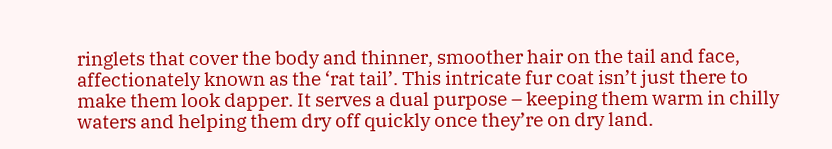ringlets that cover the body and thinner, smoother hair on the tail and face, affectionately known as the ‘rat tail’. This intricate fur coat isn’t just there to make them look dapper. It serves a dual purpose – keeping them warm in chilly waters and helping them dry off quickly once they’re on dry land.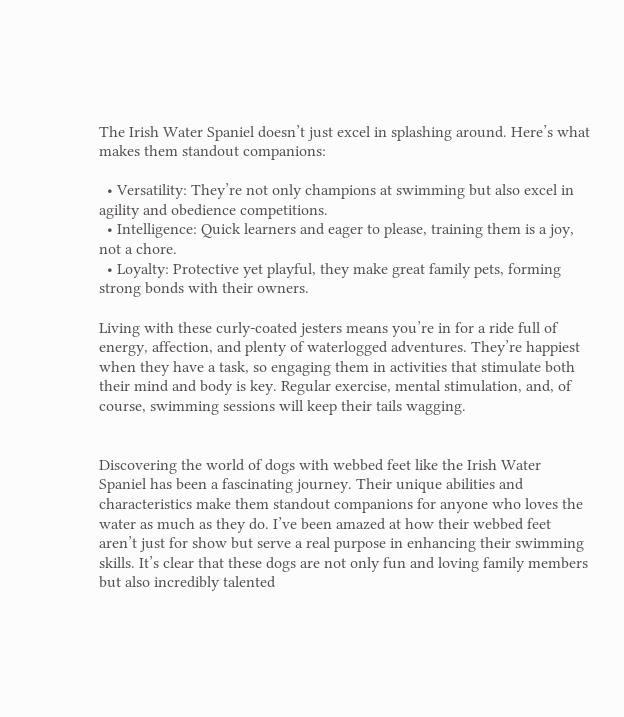The Irish Water Spaniel doesn’t just excel in splashing around. Here’s what makes them standout companions:

  • Versatility: They’re not only champions at swimming but also excel in agility and obedience competitions.
  • Intelligence: Quick learners and eager to please, training them is a joy, not a chore.
  • Loyalty: Protective yet playful, they make great family pets, forming strong bonds with their owners.

Living with these curly-coated jesters means you’re in for a ride full of energy, affection, and plenty of waterlogged adventures. They’re happiest when they have a task, so engaging them in activities that stimulate both their mind and body is key. Regular exercise, mental stimulation, and, of course, swimming sessions will keep their tails wagging.


Discovering the world of dogs with webbed feet like the Irish Water Spaniel has been a fascinating journey. Their unique abilities and characteristics make them standout companions for anyone who loves the water as much as they do. I’ve been amazed at how their webbed feet aren’t just for show but serve a real purpose in enhancing their swimming skills. It’s clear that these dogs are not only fun and loving family members but also incredibly talented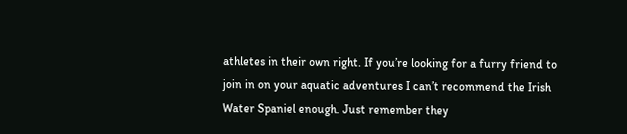athletes in their own right. If you’re looking for a furry friend to join in on your aquatic adventures I can’t recommend the Irish Water Spaniel enough. Just remember they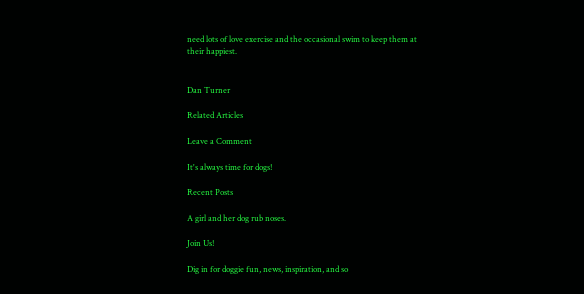need lots of love exercise and the occasional swim to keep them at their happiest.


Dan Turner

Related Articles

Leave a Comment

It's always time for dogs!

Recent Posts

A girl and her dog rub noses.

Join Us!

Dig in for doggie fun, news, inspiration, and so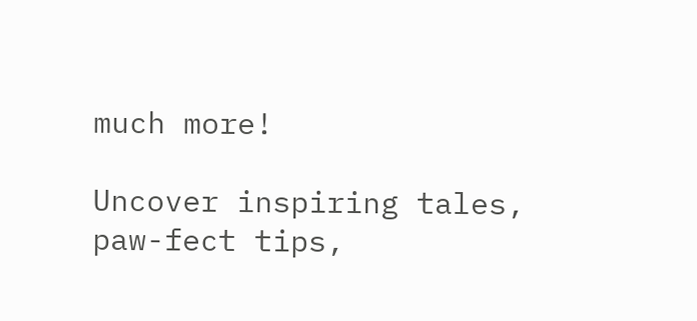much more!

Uncover inspiring tales, paw-fect tips,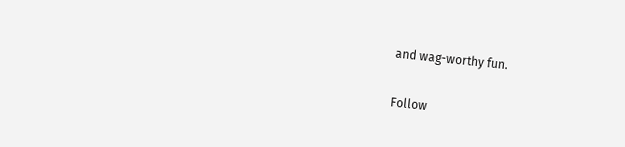and wag-worthy fun.

Follow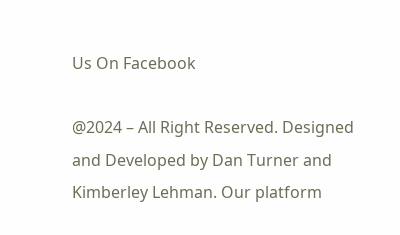Us On Facebook

@2024 – All Right Reserved. Designed and Developed by Dan Turner and Kimberley Lehman. Our platform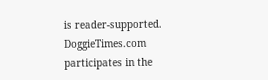is reader-supported.
DoggieTimes.com participates in the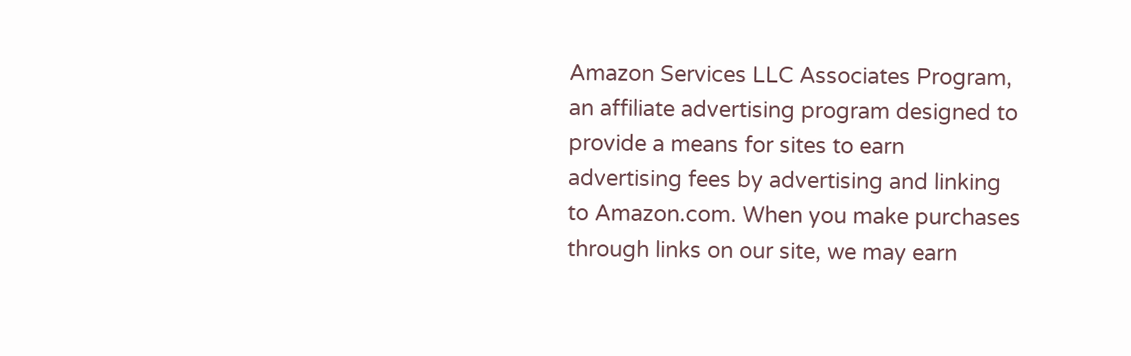Amazon Services LLC Associates Program, an affiliate advertising program designed to provide a means for sites to earn advertising fees by advertising and linking to Amazon.com. When you make purchases through links on our site, we may earn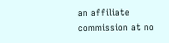an affiliate commission at no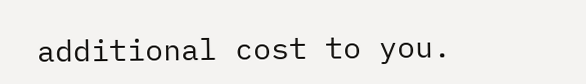additional cost to you.